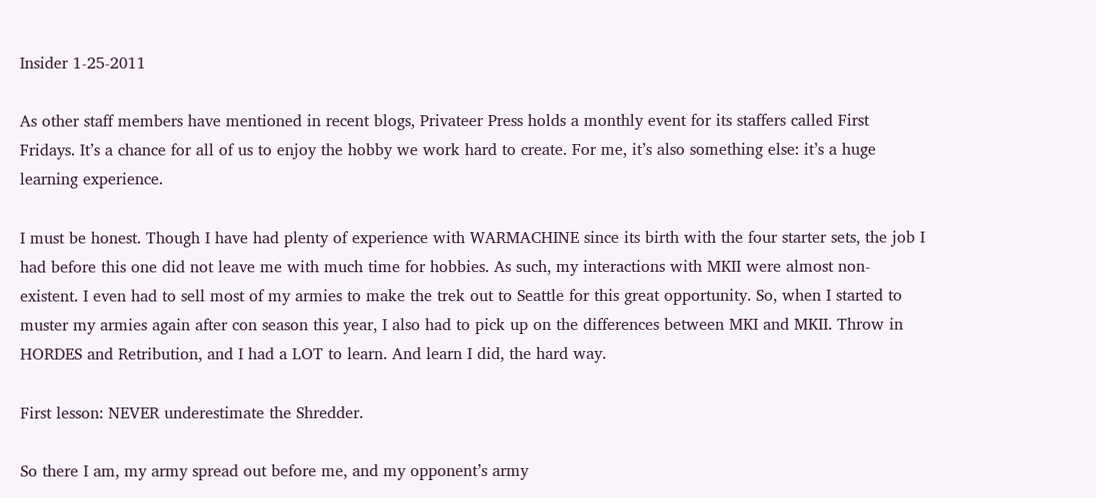Insider 1-25-2011

As other staff members have mentioned in recent blogs, Privateer Press holds a monthly event for its staffers called First Fridays. It’s a chance for all of us to enjoy the hobby we work hard to create. For me, it’s also something else: it’s a huge learning experience.

I must be honest. Though I have had plenty of experience with WARMACHINE since its birth with the four starter sets, the job I had before this one did not leave me with much time for hobbies. As such, my interactions with MKII were almost non-existent. I even had to sell most of my armies to make the trek out to Seattle for this great opportunity. So, when I started to muster my armies again after con season this year, I also had to pick up on the differences between MKI and MKII. Throw in HORDES and Retribution, and I had a LOT to learn. And learn I did, the hard way.

First lesson: NEVER underestimate the Shredder.

So there I am, my army spread out before me, and my opponent’s army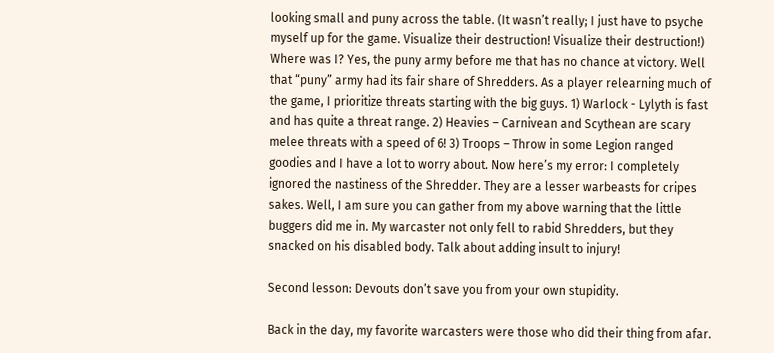looking small and puny across the table. (It wasn’t really; I just have to psyche myself up for the game. Visualize their destruction! Visualize their destruction!) Where was I? Yes, the puny army before me that has no chance at victory. Well that “puny” army had its fair share of Shredders. As a player relearning much of the game, I prioritize threats starting with the big guys. 1) Warlock - Lylyth is fast and has quite a threat range. 2) Heavies – Carnivean and Scythean are scary melee threats with a speed of 6! 3) Troops – Throw in some Legion ranged goodies and I have a lot to worry about. Now here’s my error: I completely ignored the nastiness of the Shredder. They are a lesser warbeasts for cripes sakes. Well, I am sure you can gather from my above warning that the little buggers did me in. My warcaster not only fell to rabid Shredders, but they snacked on his disabled body. Talk about adding insult to injury!

Second lesson: Devouts don’t save you from your own stupidity.

Back in the day, my favorite warcasters were those who did their thing from afar.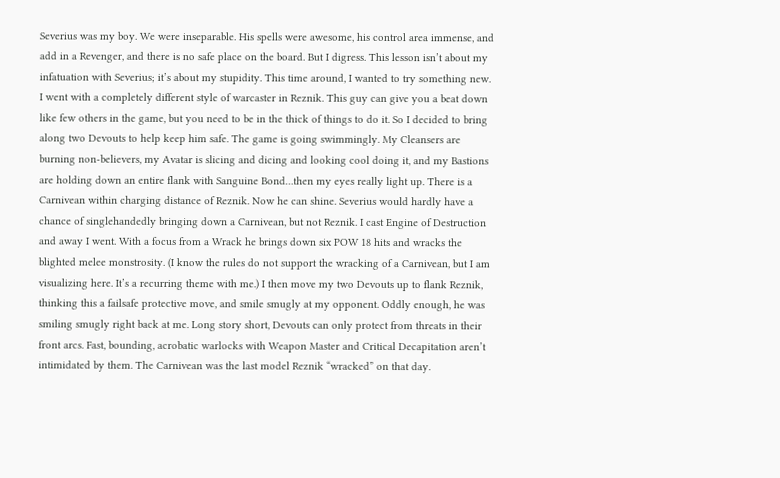Severius was my boy. We were inseparable. His spells were awesome, his control area immense, and add in a Revenger, and there is no safe place on the board. But I digress. This lesson isn’t about my infatuation with Severius; it’s about my stupidity. This time around, I wanted to try something new. I went with a completely different style of warcaster in Reznik. This guy can give you a beat down like few others in the game, but you need to be in the thick of things to do it. So I decided to bring along two Devouts to help keep him safe. The game is going swimmingly. My Cleansers are burning non-believers, my Avatar is slicing and dicing and looking cool doing it, and my Bastions are holding down an entire flank with Sanguine Bond…then my eyes really light up. There is a Carnivean within charging distance of Reznik. Now he can shine. Severius would hardly have a chance of singlehandedly bringing down a Carnivean, but not Reznik. I cast Engine of Destruction and away I went. With a focus from a Wrack he brings down six POW 18 hits and wracks the blighted melee monstrosity. (I know the rules do not support the wracking of a Carnivean, but I am visualizing here. It’s a recurring theme with me.) I then move my two Devouts up to flank Reznik, thinking this a failsafe protective move, and smile smugly at my opponent. Oddly enough, he was smiling smugly right back at me. Long story short, Devouts can only protect from threats in their front arcs. Fast, bounding, acrobatic warlocks with Weapon Master and Critical Decapitation aren’t intimidated by them. The Carnivean was the last model Reznik “wracked” on that day.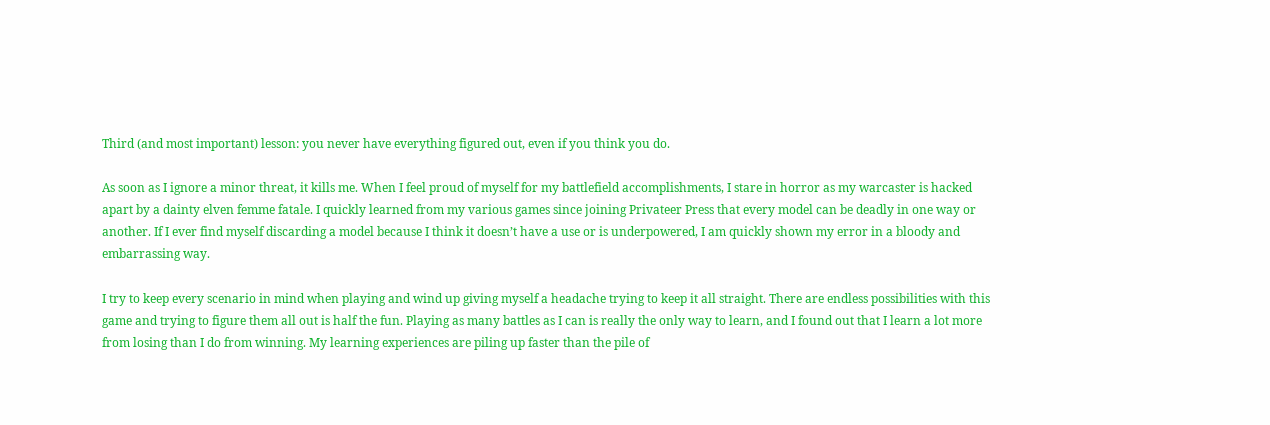Third (and most important) lesson: you never have everything figured out, even if you think you do.

As soon as I ignore a minor threat, it kills me. When I feel proud of myself for my battlefield accomplishments, I stare in horror as my warcaster is hacked apart by a dainty elven femme fatale. I quickly learned from my various games since joining Privateer Press that every model can be deadly in one way or another. If I ever find myself discarding a model because I think it doesn’t have a use or is underpowered, I am quickly shown my error in a bloody and embarrassing way.

I try to keep every scenario in mind when playing and wind up giving myself a headache trying to keep it all straight. There are endless possibilities with this game and trying to figure them all out is half the fun. Playing as many battles as I can is really the only way to learn, and I found out that I learn a lot more from losing than I do from winning. My learning experiences are piling up faster than the pile of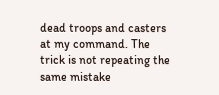dead troops and casters at my command. The trick is not repeating the same mistake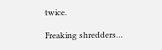twice.

Freaking shredders…